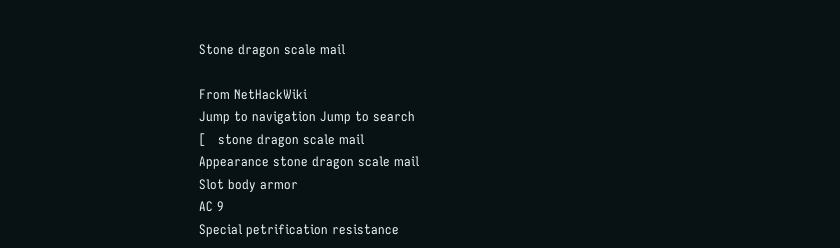Stone dragon scale mail

From NetHackWiki
Jump to navigation Jump to search
[   stone dragon scale mail
Appearance stone dragon scale mail
Slot body armor
AC 9
Special petrification resistance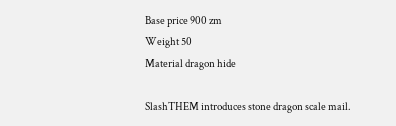Base price 900 zm
Weight 50
Material dragon hide

SlashTHEM introduces stone dragon scale mail.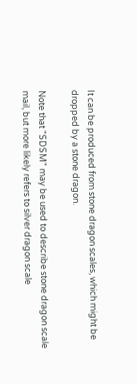It can be produced from stone dragon scales, which might be dropped by a stone dragon.

Note that "SDSM" may be used to describe stone dragon scale mail, but more likely refers to silver dragon scale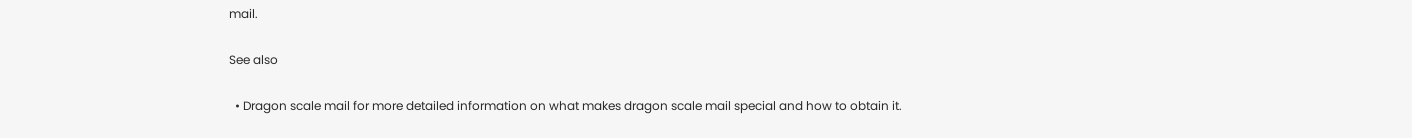mail.

See also

  • Dragon scale mail for more detailed information on what makes dragon scale mail special and how to obtain it.